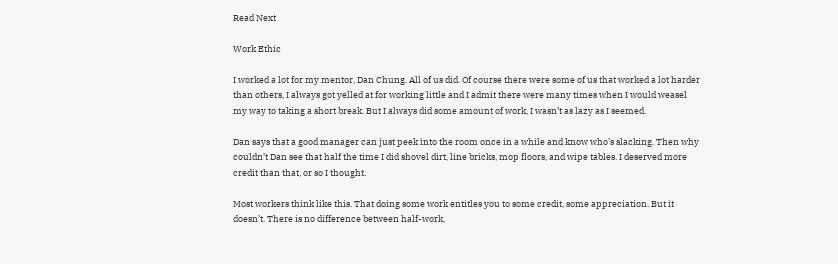Read Next

Work Ethic

I worked a lot for my mentor, Dan Chung. All of us did. Of course there were some of us that worked a lot harder than others, I always got yelled at for working little and I admit there were many times when I would weasel my way to taking a short break. But I always did some amount of work, I wasn’t as lazy as I seemed.

Dan says that a good manager can just peek into the room once in a while and know who’s slacking. Then why couldn’t Dan see that half the time I did shovel dirt, line bricks, mop floors, and wipe tables. I deserved more credit than that, or so I thought.

Most workers think like this. That doing some work entitles you to some credit, some appreciation. But it doesn’t. There is no difference between half-work,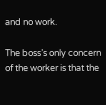and no work.

The boss’s only concern of the worker is that the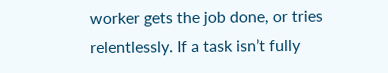worker gets the job done, or tries relentlessly. If a task isn’t fully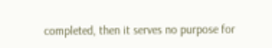completed, then it serves no purpose for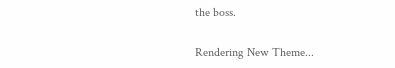the boss.

Rendering New Theme...